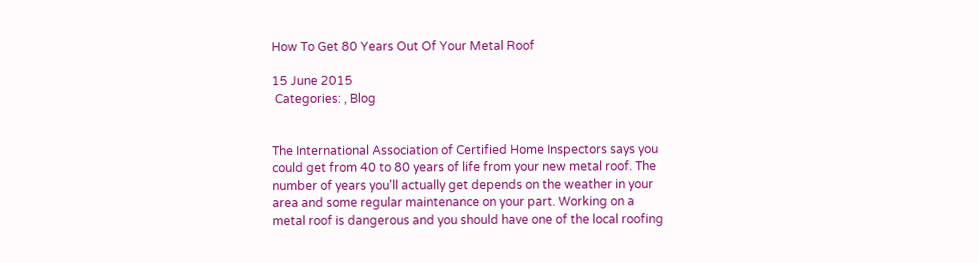How To Get 80 Years Out Of Your Metal Roof

15 June 2015
 Categories: , Blog


The International Association of Certified Home Inspectors says you could get from 40 to 80 years of life from your new metal roof. The number of years you'll actually get depends on the weather in your area and some regular maintenance on your part. Working on a metal roof is dangerous and you should have one of the local roofing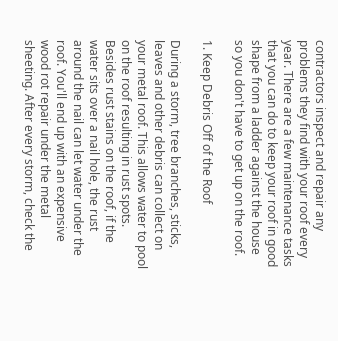contractors inspect and repair any problems they find with your roof every year. There are a few maintenance tasks that you can do to keep your roof in good shape from a ladder against the house so you don't have to get up on the roof.

1. Keep Debris Off of the Roof

During a storm, tree branches, sticks, leaves and other debris can collect on your metal roof. This allows water to pool on the roof resulting in rust spots. Besides rust stains on the roof, if the water sits over a nail hole, the rust around the nail can let water under the roof. You'll end up with an expensive wood rot repair under the metal sheeting. After every storm, check the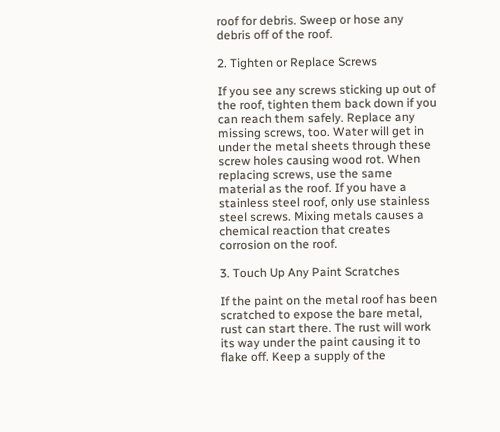roof for debris. Sweep or hose any debris off of the roof.

2. Tighten or Replace Screws

If you see any screws sticking up out of the roof, tighten them back down if you can reach them safely. Replace any missing screws, too. Water will get in under the metal sheets through these screw holes causing wood rot. When replacing screws, use the same material as the roof. If you have a stainless steel roof, only use stainless steel screws. Mixing metals causes a chemical reaction that creates corrosion on the roof.

3. Touch Up Any Paint Scratches

If the paint on the metal roof has been scratched to expose the bare metal, rust can start there. The rust will work its way under the paint causing it to flake off. Keep a supply of the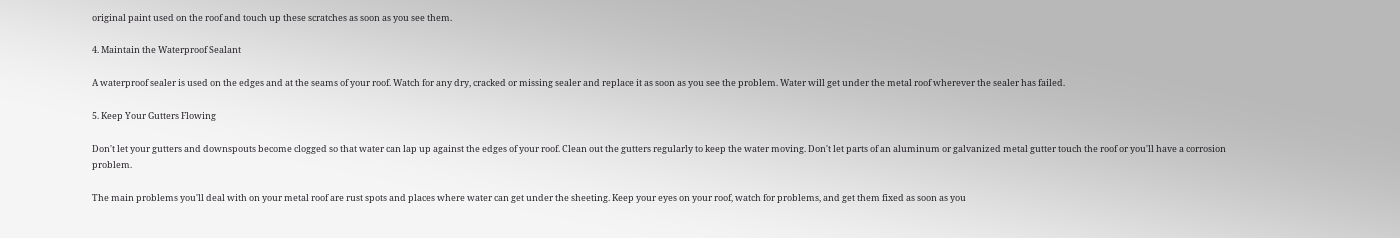original paint used on the roof and touch up these scratches as soon as you see them.

4. Maintain the Waterproof Sealant

A waterproof sealer is used on the edges and at the seams of your roof. Watch for any dry, cracked or missing sealer and replace it as soon as you see the problem. Water will get under the metal roof wherever the sealer has failed.

5. Keep Your Gutters Flowing

Don't let your gutters and downspouts become clogged so that water can lap up against the edges of your roof. Clean out the gutters regularly to keep the water moving. Don't let parts of an aluminum or galvanized metal gutter touch the roof or you'll have a corrosion problem.

The main problems you'll deal with on your metal roof are rust spots and places where water can get under the sheeting. Keep your eyes on your roof, watch for problems, and get them fixed as soon as you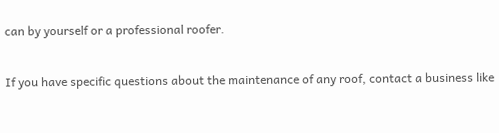can by yourself or a professional roofer.

If you have specific questions about the maintenance of any roof, contact a business like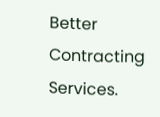Better Contracting Services.